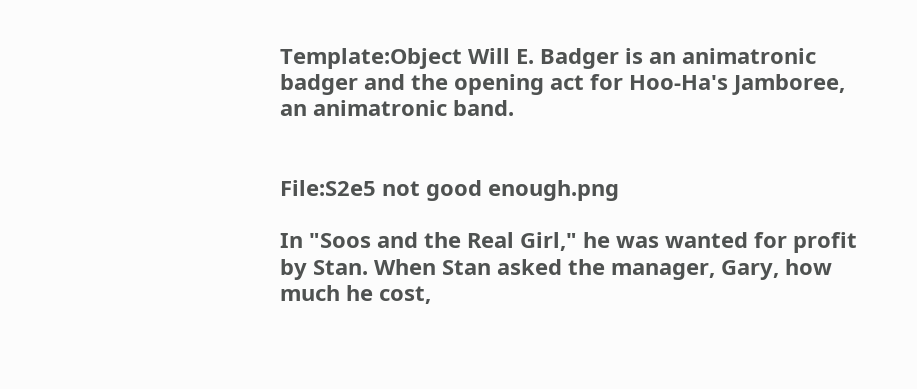Template:Object Will E. Badger is an animatronic badger and the opening act for Hoo-Ha's Jamboree, an animatronic band.


File:S2e5 not good enough.png

In "Soos and the Real Girl," he was wanted for profit by Stan. When Stan asked the manager, Gary, how much he cost,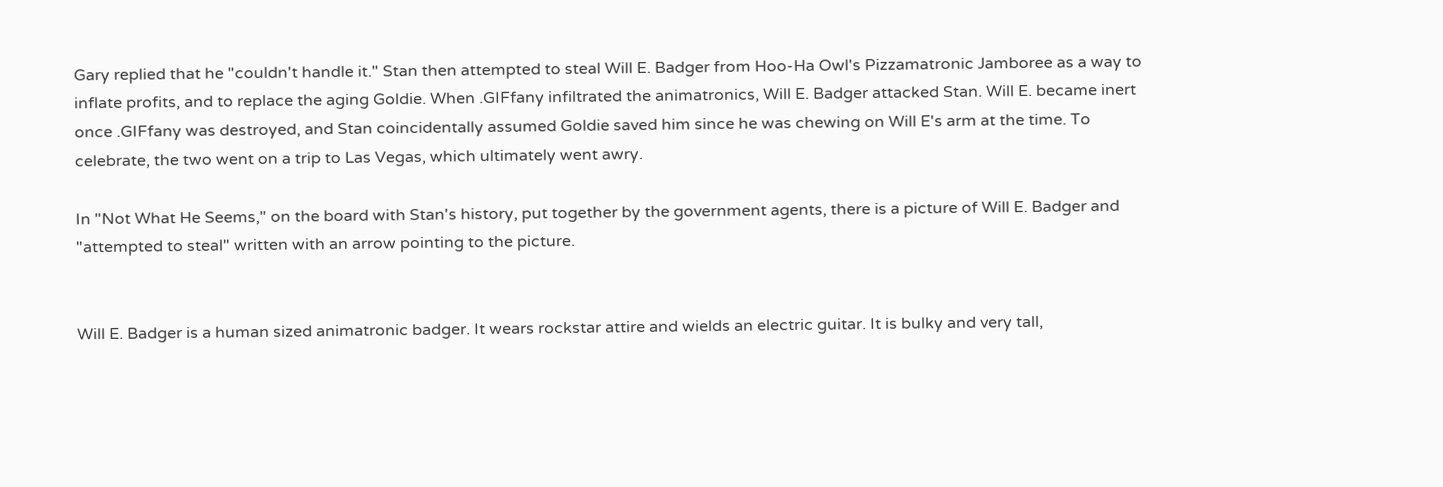Gary replied that he "couldn't handle it." Stan then attempted to steal Will E. Badger from Hoo-Ha Owl's Pizzamatronic Jamboree as a way to inflate profits, and to replace the aging Goldie. When .GIFfany infiltrated the animatronics, Will E. Badger attacked Stan. Will E. became inert once .GIFfany was destroyed, and Stan coincidentally assumed Goldie saved him since he was chewing on Will E's arm at the time. To celebrate, the two went on a trip to Las Vegas, which ultimately went awry.

In "Not What He Seems," on the board with Stan's history, put together by the government agents, there is a picture of Will E. Badger and "attempted to steal" written with an arrow pointing to the picture.


Will E. Badger is a human sized animatronic badger. It wears rockstar attire and wields an electric guitar. It is bulky and very tall,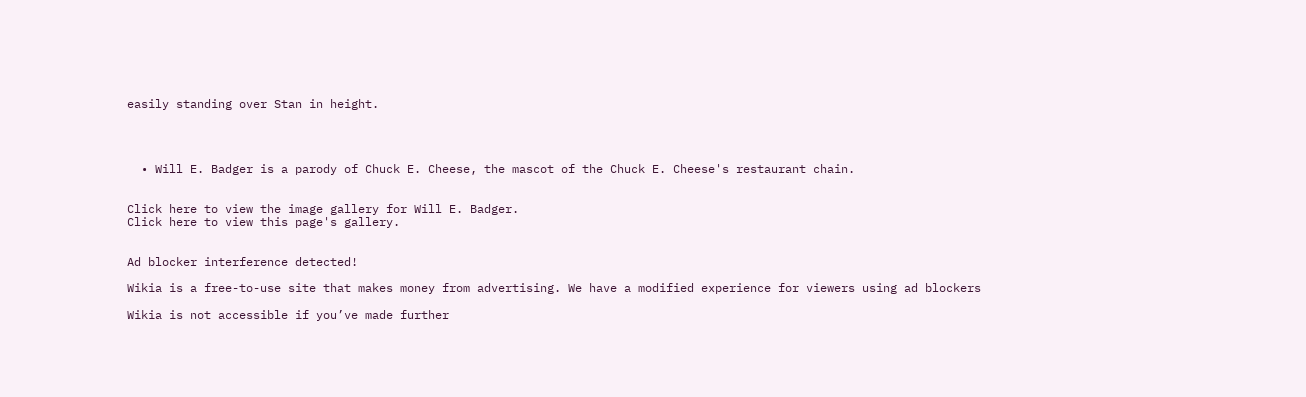easily standing over Stan in height.




  • Will E. Badger is a parody of Chuck E. Cheese, the mascot of the Chuck E. Cheese's restaurant chain.


Click here to view the image gallery for Will E. Badger.
Click here to view this page's gallery.


Ad blocker interference detected!

Wikia is a free-to-use site that makes money from advertising. We have a modified experience for viewers using ad blockers

Wikia is not accessible if you’ve made further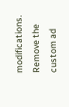modifications. Remove the custom ad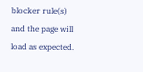blocker rule(s) and the page will load as expected.